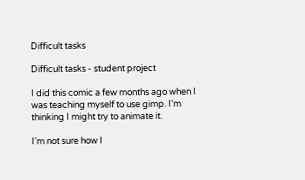Difficult tasks

Difficult tasks - student project

I did this comic a few months ago when I was teaching myself to use gimp. I'm thinking I might try to animate it.

I'm not sure how I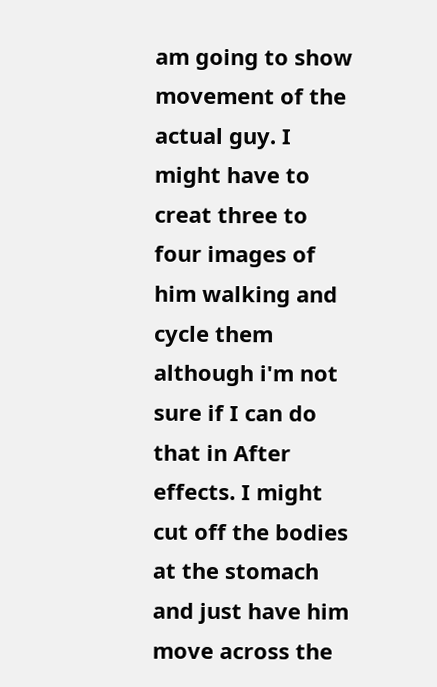am going to show movement of the actual guy. I might have to creat three to four images of him walking and cycle them although i'm not sure if I can do that in After effects. I might cut off the bodies at the stomach and just have him move across the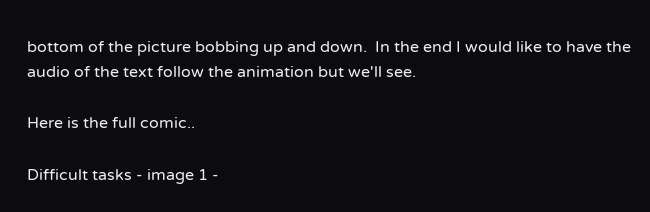bottom of the picture bobbing up and down.  In the end I would like to have the audio of the text follow the animation but we'll see.

Here is the full comic..

Difficult tasks - image 1 -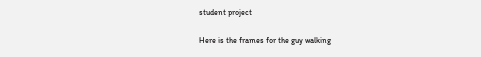student project

Here is the frames for the guy walking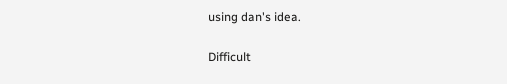using dan's idea.

Difficult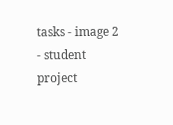tasks - image 2 - student project